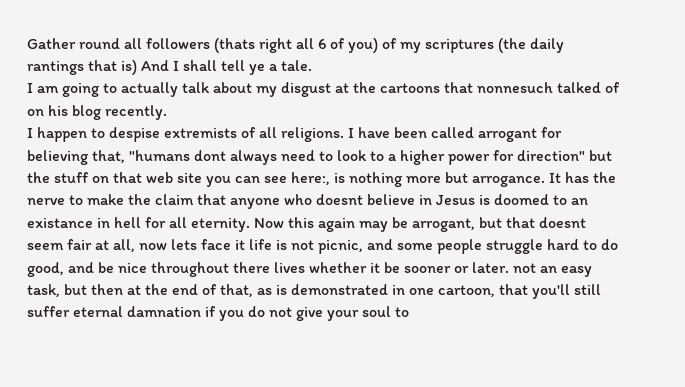Gather round all followers (thats right all 6 of you) of my scriptures (the daily rantings that is) And I shall tell ye a tale.
I am going to actually talk about my disgust at the cartoons that nonnesuch talked of on his blog recently.
I happen to despise extremists of all religions. I have been called arrogant for believing that, "humans dont always need to look to a higher power for direction" but the stuff on that web site you can see here:, is nothing more but arrogance. It has the nerve to make the claim that anyone who doesnt believe in Jesus is doomed to an existance in hell for all eternity. Now this again may be arrogant, but that doesnt seem fair at all, now lets face it life is not picnic, and some people struggle hard to do good, and be nice throughout there lives whether it be sooner or later. not an easy task, but then at the end of that, as is demonstrated in one cartoon, that you'll still suffer eternal damnation if you do not give your soul to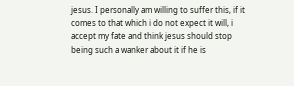jesus. I personally am willing to suffer this, if it comes to that which i do not expect it will, i accept my fate and think jesus should stop being such a wanker about it if he is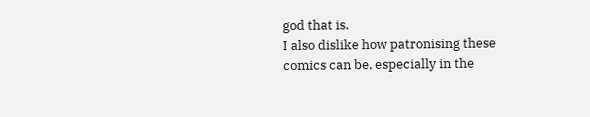god that is.
I also dislike how patronising these comics can be, especially in the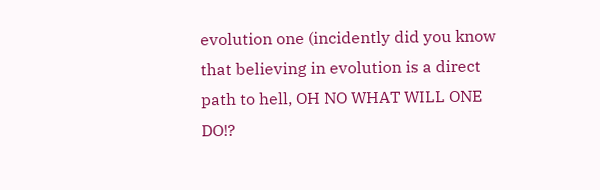evolution one (incidently did you know that believing in evolution is a direct path to hell, OH NO WHAT WILL ONE DO!?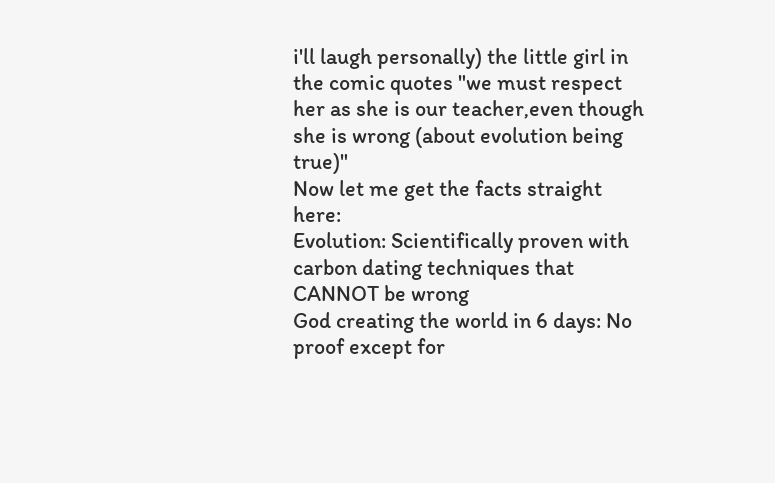i'll laugh personally) the little girl in the comic quotes "we must respect her as she is our teacher,even though she is wrong (about evolution being true)"
Now let me get the facts straight here:
Evolution: Scientifically proven with carbon dating techniques that CANNOT be wrong
God creating the world in 6 days: No proof except for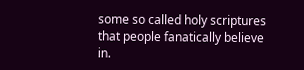some so called holy scriptures
that people fanatically believe in.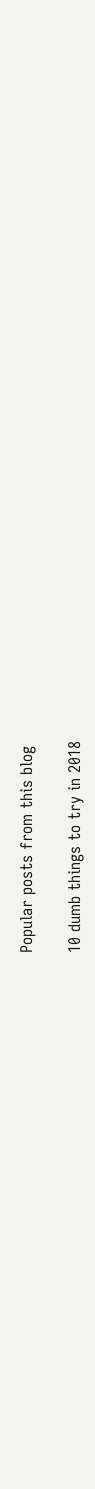Popular posts from this blog

10 dumb things to try in 2018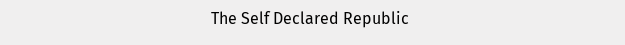The Self Declared Republic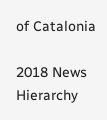of Catalonia

2018 News Hierarchy